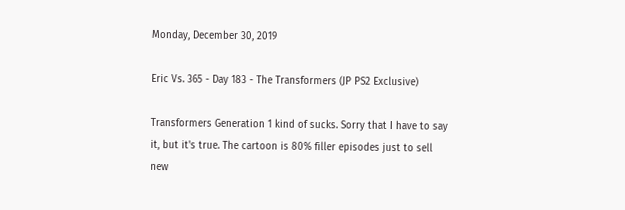Monday, December 30, 2019

Eric Vs. 365 - Day 183 - The Transformers (JP PS2 Exclusive)

Transformers Generation 1 kind of sucks. Sorry that I have to say it, but it's true. The cartoon is 80% filler episodes just to sell new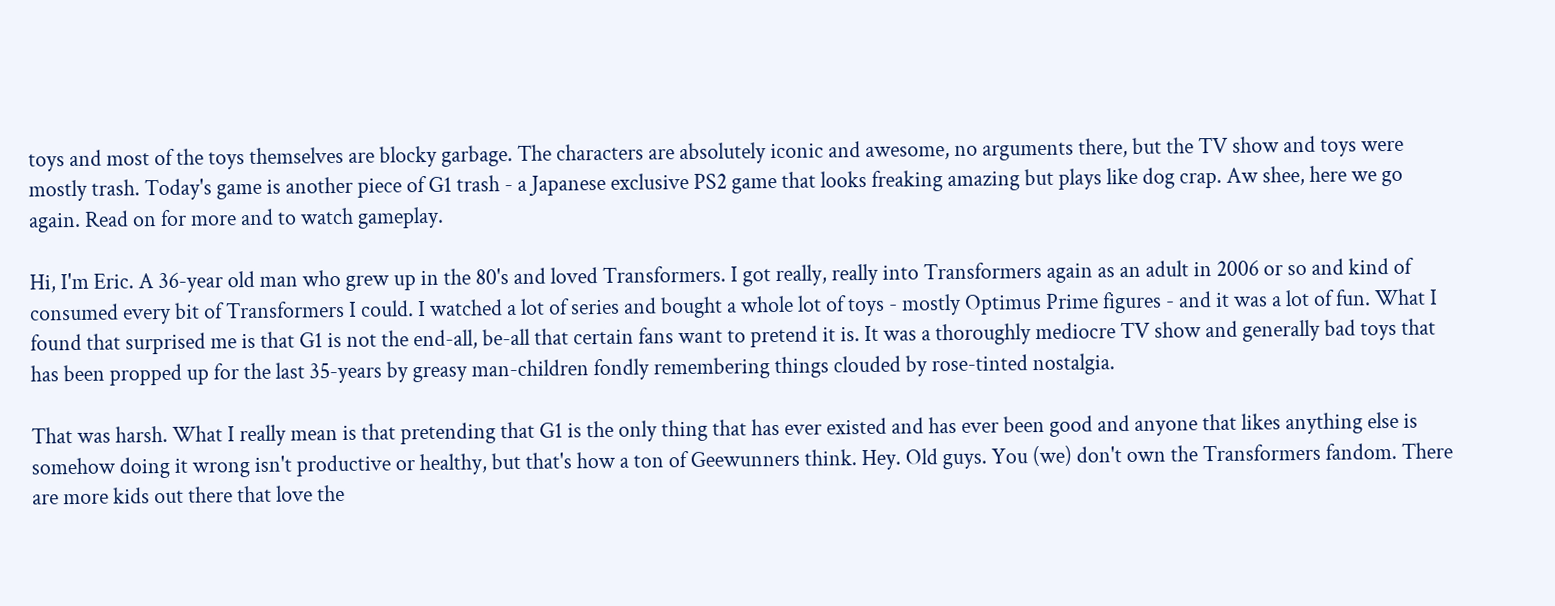toys and most of the toys themselves are blocky garbage. The characters are absolutely iconic and awesome, no arguments there, but the TV show and toys were mostly trash. Today's game is another piece of G1 trash - a Japanese exclusive PS2 game that looks freaking amazing but plays like dog crap. Aw shee, here we go again. Read on for more and to watch gameplay.

Hi, I'm Eric. A 36-year old man who grew up in the 80's and loved Transformers. I got really, really into Transformers again as an adult in 2006 or so and kind of consumed every bit of Transformers I could. I watched a lot of series and bought a whole lot of toys - mostly Optimus Prime figures - and it was a lot of fun. What I found that surprised me is that G1 is not the end-all, be-all that certain fans want to pretend it is. It was a thoroughly mediocre TV show and generally bad toys that has been propped up for the last 35-years by greasy man-children fondly remembering things clouded by rose-tinted nostalgia.

That was harsh. What I really mean is that pretending that G1 is the only thing that has ever existed and has ever been good and anyone that likes anything else is somehow doing it wrong isn't productive or healthy, but that's how a ton of Geewunners think. Hey. Old guys. You (we) don't own the Transformers fandom. There are more kids out there that love the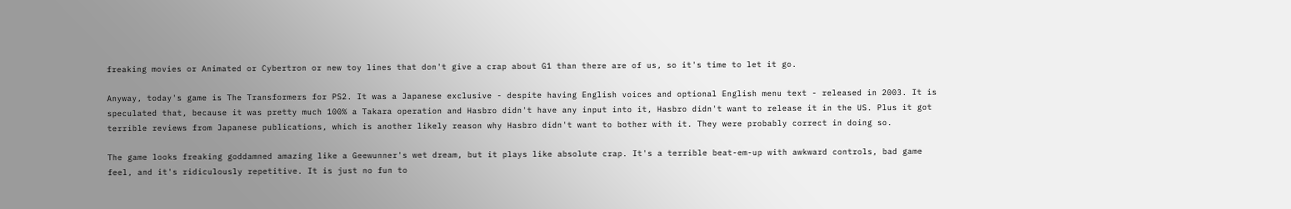freaking movies or Animated or Cybertron or new toy lines that don't give a crap about G1 than there are of us, so it's time to let it go.

Anyway, today's game is The Transformers for PS2. It was a Japanese exclusive - despite having English voices and optional English menu text - released in 2003. It is speculated that, because it was pretty much 100% a Takara operation and Hasbro didn't have any input into it, Hasbro didn't want to release it in the US. Plus it got terrible reviews from Japanese publications, which is another likely reason why Hasbro didn't want to bother with it. They were probably correct in doing so.

The game looks freaking goddamned amazing like a Geewunner's wet dream, but it plays like absolute crap. It's a terrible beat-em-up with awkward controls, bad game feel, and it's ridiculously repetitive. It is just no fun to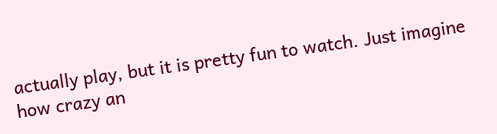actually play, but it is pretty fun to watch. Just imagine how crazy an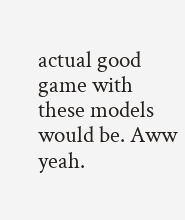actual good game with these models would be. Aww yeah.